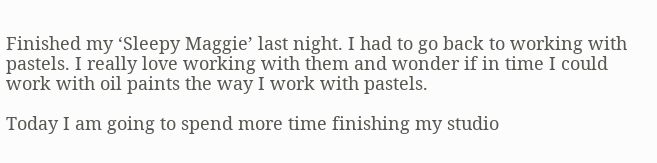Finished my ‘Sleepy Maggie’ last night. I had to go back to working with pastels. I really love working with them and wonder if in time I could work with oil paints the way I work with pastels.

Today I am going to spend more time finishing my studio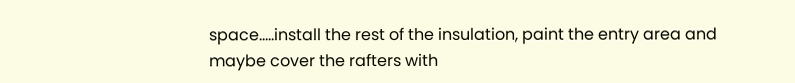space…..install the rest of the insulation, paint the entry area and maybe cover the rafters with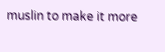muslin to make it more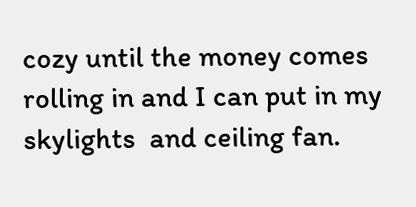cozy until the money comes rolling in and I can put in my skylights  and ceiling fan.